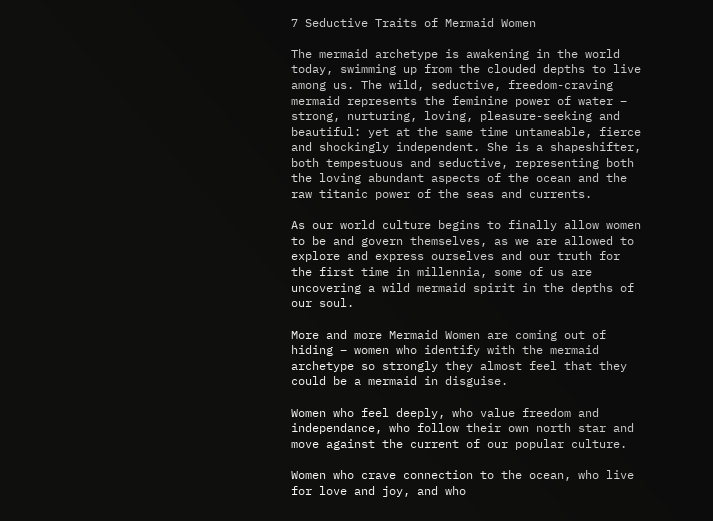7 Seductive Traits of Mermaid Women

The mermaid archetype is awakening in the world today, swimming up from the clouded depths to live among us. The wild, seductive, freedom-craving mermaid represents the feminine power of water – strong, nurturing, loving, pleasure-seeking and beautiful: yet at the same time untameable, fierce and shockingly independent. She is a shapeshifter, both tempestuous and seductive, representing both the loving abundant aspects of the ocean and the raw titanic power of the seas and currents.

As our world culture begins to finally allow women to be and govern themselves, as we are allowed to explore and express ourselves and our truth for the first time in millennia, some of us are uncovering a wild mermaid spirit in the depths of our soul.

More and more Mermaid Women are coming out of hiding – women who identify with the mermaid archetype so strongly they almost feel that they could be a mermaid in disguise.

Women who feel deeply, who value freedom and independance, who follow their own north star and move against the current of our popular culture.

Women who crave connection to the ocean, who live for love and joy, and who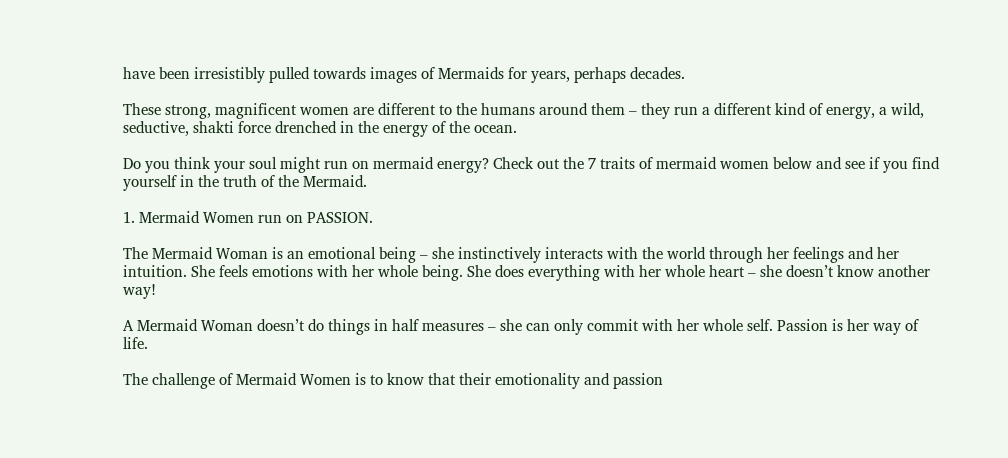have been irresistibly pulled towards images of Mermaids for years, perhaps decades.

These strong, magnificent women are different to the humans around them – they run a different kind of energy, a wild, seductive, shakti force drenched in the energy of the ocean.

Do you think your soul might run on mermaid energy? Check out the 7 traits of mermaid women below and see if you find yourself in the truth of the Mermaid.

1. Mermaid Women run on PASSION.

The Mermaid Woman is an emotional being – she instinctively interacts with the world through her feelings and her intuition. She feels emotions with her whole being. She does everything with her whole heart – she doesn’t know another way!

A Mermaid Woman doesn’t do things in half measures – she can only commit with her whole self. Passion is her way of life.

The challenge of Mermaid Women is to know that their emotionality and passion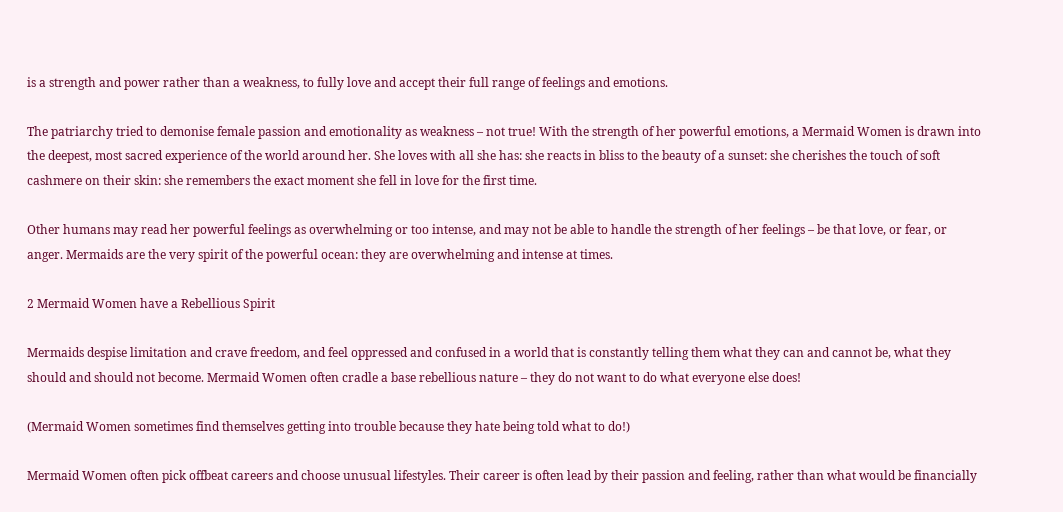is a strength and power rather than a weakness, to fully love and accept their full range of feelings and emotions.

The patriarchy tried to demonise female passion and emotionality as weakness – not true! With the strength of her powerful emotions, a Mermaid Women is drawn into the deepest, most sacred experience of the world around her. She loves with all she has: she reacts in bliss to the beauty of a sunset: she cherishes the touch of soft cashmere on their skin: she remembers the exact moment she fell in love for the first time.

Other humans may read her powerful feelings as overwhelming or too intense, and may not be able to handle the strength of her feelings – be that love, or fear, or anger. Mermaids are the very spirit of the powerful ocean: they are overwhelming and intense at times.

2 Mermaid Women have a Rebellious Spirit

Mermaids despise limitation and crave freedom, and feel oppressed and confused in a world that is constantly telling them what they can and cannot be, what they should and should not become. Mermaid Women often cradle a base rebellious nature – they do not want to do what everyone else does!

(Mermaid Women sometimes find themselves getting into trouble because they hate being told what to do!)

Mermaid Women often pick offbeat careers and choose unusual lifestyles. Their career is often lead by their passion and feeling, rather than what would be financially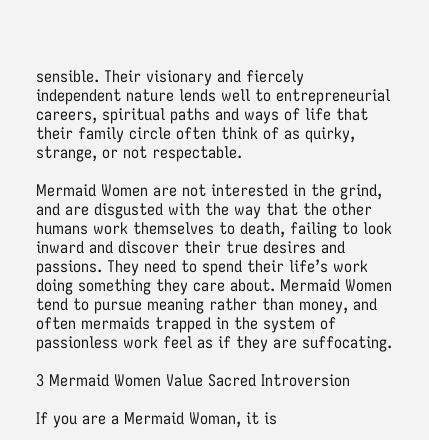sensible. Their visionary and fiercely independent nature lends well to entrepreneurial careers, spiritual paths and ways of life that their family circle often think of as quirky, strange, or not respectable.

Mermaid Women are not interested in the grind, and are disgusted with the way that the other humans work themselves to death, failing to look inward and discover their true desires and passions. They need to spend their life’s work doing something they care about. Mermaid Women tend to pursue meaning rather than money, and often mermaids trapped in the system of passionless work feel as if they are suffocating.

3 Mermaid Women Value Sacred Introversion

If you are a Mermaid Woman, it is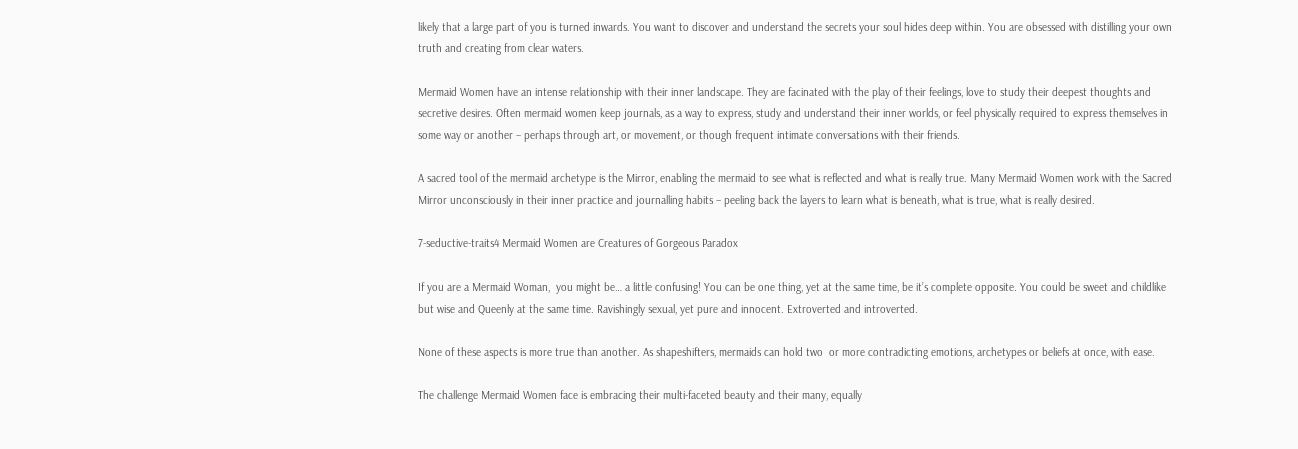likely that a large part of you is turned inwards. You want to discover and understand the secrets your soul hides deep within. You are obsessed with distilling your own truth and creating from clear waters.

Mermaid Women have an intense relationship with their inner landscape. They are facinated with the play of their feelings, love to study their deepest thoughts and secretive desires. Often mermaid women keep journals, as a way to express, study and understand their inner worlds, or feel physically required to express themselves in some way or another – perhaps through art, or movement, or though frequent intimate conversations with their friends.

A sacred tool of the mermaid archetype is the Mirror, enabling the mermaid to see what is reflected and what is really true. Many Mermaid Women work with the Sacred Mirror unconsciously in their inner practice and journalling habits – peeling back the layers to learn what is beneath, what is true, what is really desired.

7-seductive-traits4 Mermaid Women are Creatures of Gorgeous Paradox

If you are a Mermaid Woman,  you might be… a little confusing! You can be one thing, yet at the same time, be it’s complete opposite. You could be sweet and childlike but wise and Queenly at the same time. Ravishingly sexual, yet pure and innocent. Extroverted and introverted.

None of these aspects is more true than another. As shapeshifters, mermaids can hold two  or more contradicting emotions, archetypes or beliefs at once, with ease.

The challenge Mermaid Women face is embracing their multi-faceted beauty and their many, equally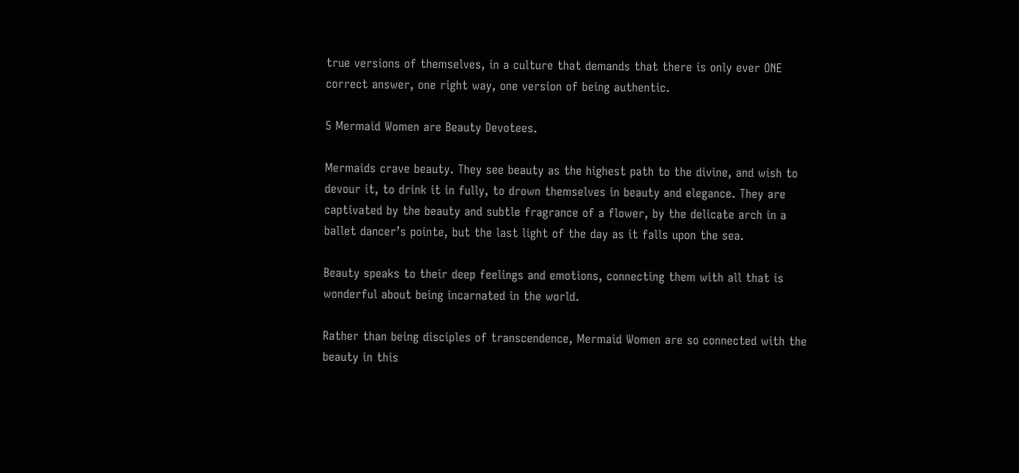true versions of themselves, in a culture that demands that there is only ever ONE correct answer, one right way, one version of being authentic.

5 Mermaid Women are Beauty Devotees.

Mermaids crave beauty. They see beauty as the highest path to the divine, and wish to devour it, to drink it in fully, to drown themselves in beauty and elegance. They are captivated by the beauty and subtle fragrance of a flower, by the delicate arch in a ballet dancer’s pointe, but the last light of the day as it falls upon the sea.

Beauty speaks to their deep feelings and emotions, connecting them with all that is wonderful about being incarnated in the world.

Rather than being disciples of transcendence, Mermaid Women are so connected with the beauty in this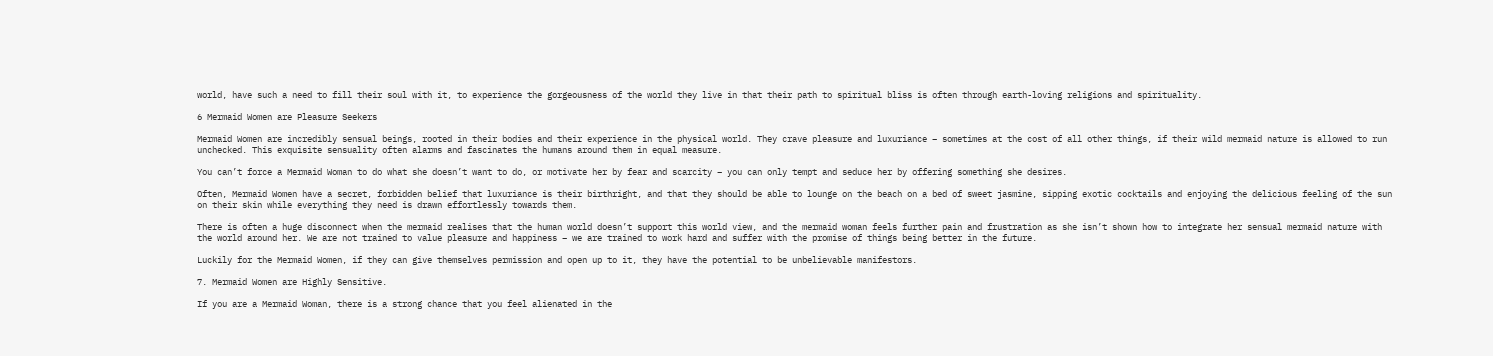world, have such a need to fill their soul with it, to experience the gorgeousness of the world they live in that their path to spiritual bliss is often through earth-loving religions and spirituality.

6 Mermaid Women are Pleasure Seekers

Mermaid Women are incredibly sensual beings, rooted in their bodies and their experience in the physical world. They crave pleasure and luxuriance – sometimes at the cost of all other things, if their wild mermaid nature is allowed to run unchecked. This exquisite sensuality often alarms and fascinates the humans around them in equal measure.

You can’t force a Mermaid Woman to do what she doesn’t want to do, or motivate her by fear and scarcity – you can only tempt and seduce her by offering something she desires.

Often, Mermaid Women have a secret, forbidden belief that luxuriance is their birthright, and that they should be able to lounge on the beach on a bed of sweet jasmine, sipping exotic cocktails and enjoying the delicious feeling of the sun on their skin while everything they need is drawn effortlessly towards them.

There is often a huge disconnect when the mermaid realises that the human world doesn’t support this world view, and the mermaid woman feels further pain and frustration as she isn’t shown how to integrate her sensual mermaid nature with the world around her. We are not trained to value pleasure and happiness – we are trained to work hard and suffer with the promise of things being better in the future.

Luckily for the Mermaid Women, if they can give themselves permission and open up to it, they have the potential to be unbelievable manifestors.

7. Mermaid Women are Highly Sensitive.

If you are a Mermaid Woman, there is a strong chance that you feel alienated in the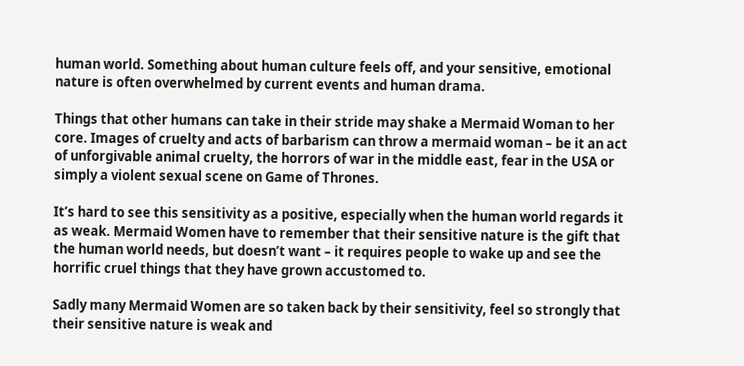human world. Something about human culture feels off, and your sensitive, emotional nature is often overwhelmed by current events and human drama.

Things that other humans can take in their stride may shake a Mermaid Woman to her core. Images of cruelty and acts of barbarism can throw a mermaid woman – be it an act of unforgivable animal cruelty, the horrors of war in the middle east, fear in the USA or simply a violent sexual scene on Game of Thrones.

It’s hard to see this sensitivity as a positive, especially when the human world regards it as weak. Mermaid Women have to remember that their sensitive nature is the gift that the human world needs, but doesn’t want – it requires people to wake up and see the horrific cruel things that they have grown accustomed to.

Sadly many Mermaid Women are so taken back by their sensitivity, feel so strongly that their sensitive nature is weak and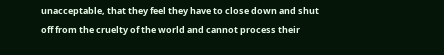unacceptable, that they feel they have to close down and shut off from the cruelty of the world and cannot process their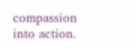compassion into action.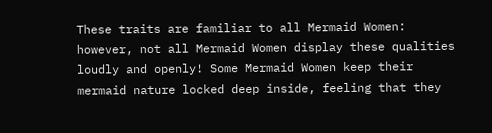These traits are familiar to all Mermaid Women: however, not all Mermaid Women display these qualities loudly and openly! Some Mermaid Women keep their mermaid nature locked deep inside, feeling that they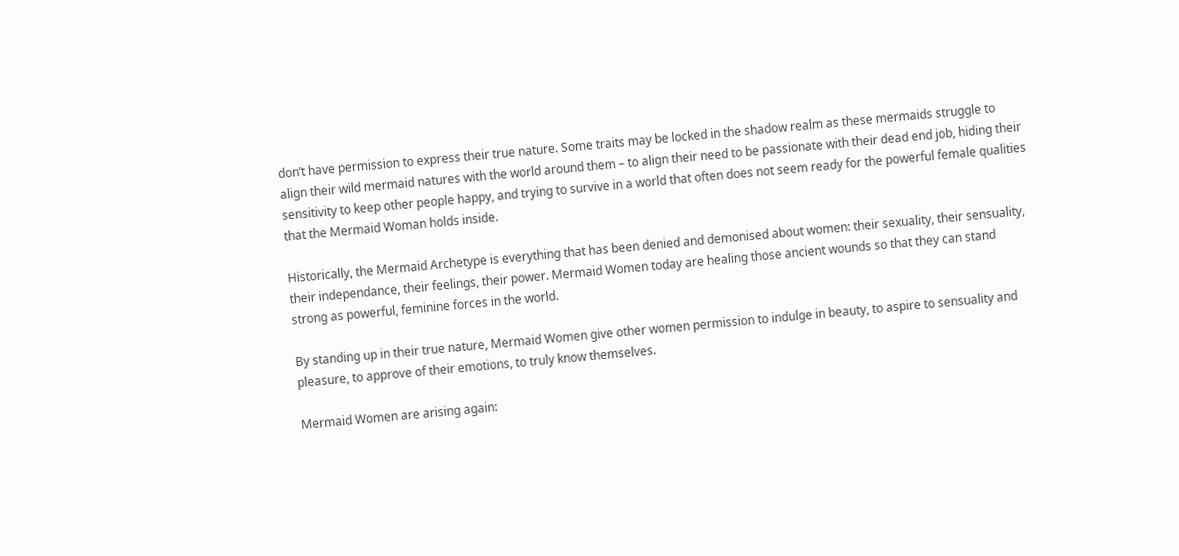don’t have permission to express their true nature. Some traits may be locked in the shadow realm as these mermaids struggle to align their wild mermaid natures with the world around them – to align their need to be passionate with their dead end job, hiding their sensitivity to keep other people happy, and trying to survive in a world that often does not seem ready for the powerful female qualities that the Mermaid Woman holds inside.

Historically, the Mermaid Archetype is everything that has been denied and demonised about women: their sexuality, their sensuality, their independance, their feelings, their power. Mermaid Women today are healing those ancient wounds so that they can stand strong as powerful, feminine forces in the world.

By standing up in their true nature, Mermaid Women give other women permission to indulge in beauty, to aspire to sensuality and pleasure, to approve of their emotions, to truly know themselves.

Mermaid Women are arising again: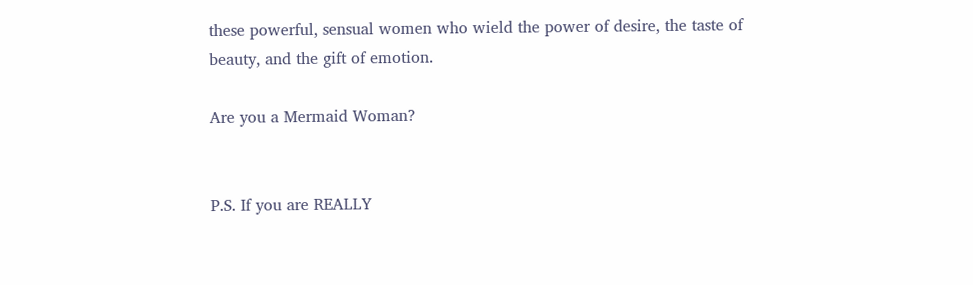these powerful, sensual women who wield the power of desire, the taste of beauty, and the gift of emotion.

Are you a Mermaid Woman?


P.S. If you are REALLY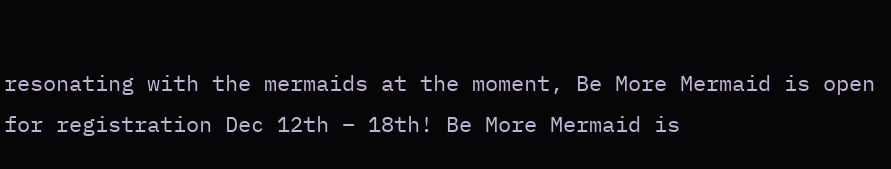resonating with the mermaids at the moment, Be More Mermaid is open for registration Dec 12th – 18th! Be More Mermaid is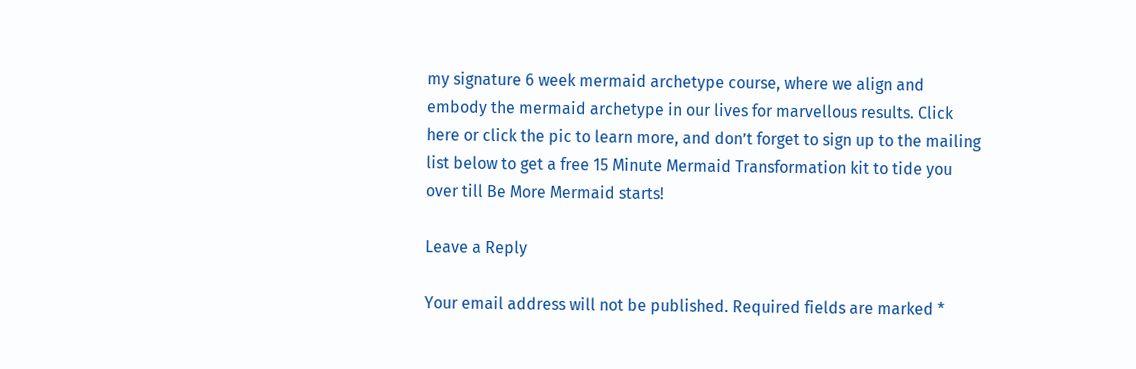my signature 6 week mermaid archetype course, where we align and embody the mermaid archetype in our lives for marvellous results. Click here or click the pic to learn more, and don’t forget to sign up to the mailing list below to get a free 15 Minute Mermaid Transformation kit to tide you over till Be More Mermaid starts!

Leave a Reply

Your email address will not be published. Required fields are marked *